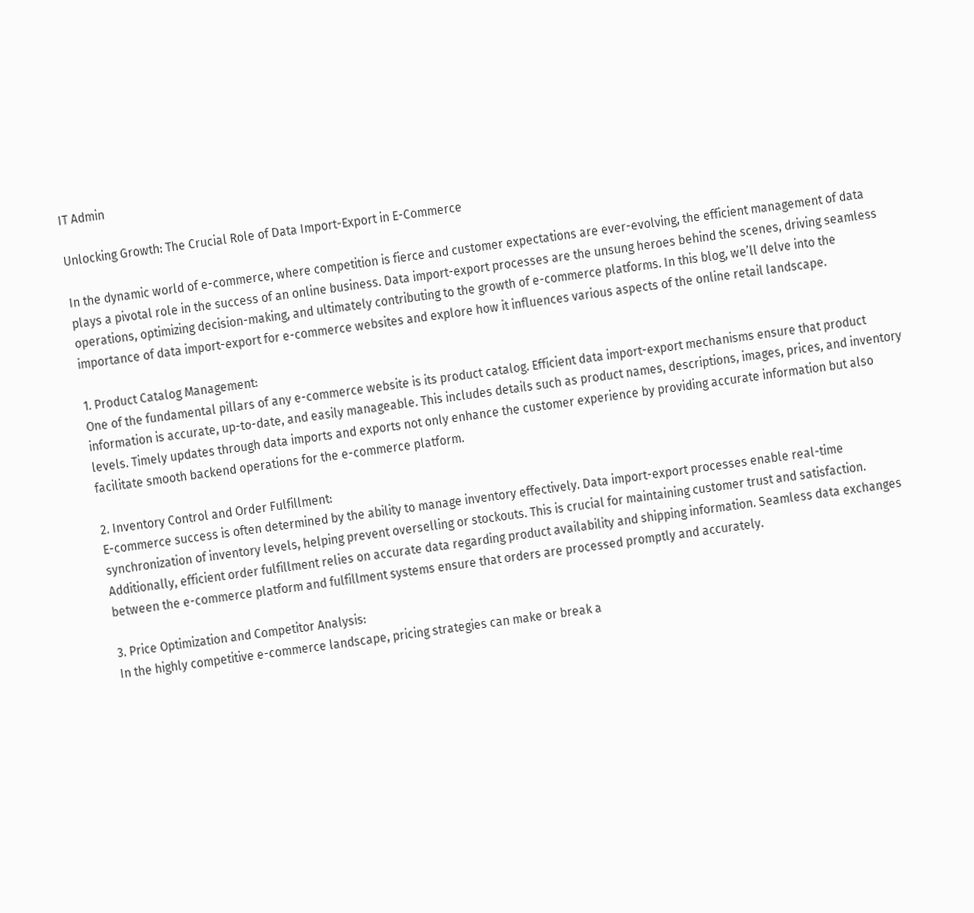IT Admin

Unlocking Growth: The Crucial Role of Data Import-Export in E-Commerce

In the dynamic world of e-commerce, where competition is fierce and customer expectations are ever-evolving, the efficient management of data plays a pivotal role in the success of an online business. Data import-export processes are the unsung heroes behind the scenes, driving seamless operations, optimizing decision-making, and ultimately contributing to the growth of e-commerce platforms. In this blog, we’ll delve into the importance of data import-export for e-commerce websites and explore how it influences various aspects of the online retail landscape.

1. Product Catalog Management:
One of the fundamental pillars of any e-commerce website is its product catalog. Efficient data import-export mechanisms ensure that product information is accurate, up-to-date, and easily manageable. This includes details such as product names, descriptions, images, prices, and inventory levels. Timely updates through data imports and exports not only enhance the customer experience by providing accurate information but also facilitate smooth backend operations for the e-commerce platform.

2. Inventory Control and Order Fulfillment:
E-commerce success is often determined by the ability to manage inventory effectively. Data import-export processes enable real-time synchronization of inventory levels, helping prevent overselling or stockouts. This is crucial for maintaining customer trust and satisfaction. Additionally, efficient order fulfillment relies on accurate data regarding product availability and shipping information. Seamless data exchanges between the e-commerce platform and fulfillment systems ensure that orders are processed promptly and accurately.

3. Price Optimization and Competitor Analysis:
In the highly competitive e-commerce landscape, pricing strategies can make or break a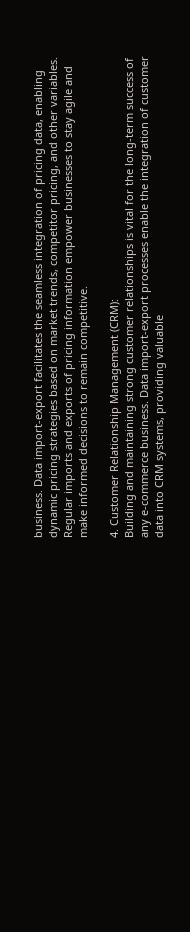business. Data import-export facilitates the seamless integration of pricing data, enabling dynamic pricing strategies based on market trends, competitor pricing, and other variables. Regular imports and exports of pricing information empower businesses to stay agile and make informed decisions to remain competitive.

4. Customer Relationship Management (CRM):
Building and maintaining strong customer relationships is vital for the long-term success of any e-commerce business. Data import-export processes enable the integration of customer data into CRM systems, providing valuable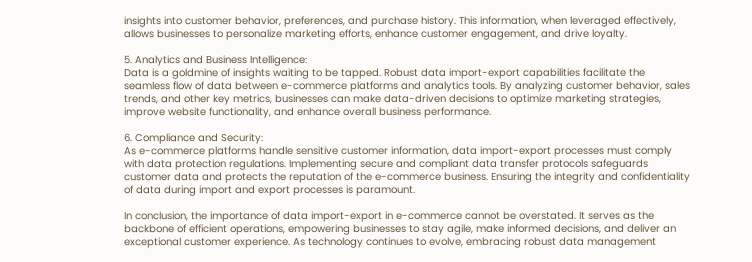insights into customer behavior, preferences, and purchase history. This information, when leveraged effectively, allows businesses to personalize marketing efforts, enhance customer engagement, and drive loyalty.

5. Analytics and Business Intelligence:
Data is a goldmine of insights waiting to be tapped. Robust data import-export capabilities facilitate the seamless flow of data between e-commerce platforms and analytics tools. By analyzing customer behavior, sales trends, and other key metrics, businesses can make data-driven decisions to optimize marketing strategies, improve website functionality, and enhance overall business performance.

6. Compliance and Security:
As e-commerce platforms handle sensitive customer information, data import-export processes must comply with data protection regulations. Implementing secure and compliant data transfer protocols safeguards customer data and protects the reputation of the e-commerce business. Ensuring the integrity and confidentiality of data during import and export processes is paramount.

In conclusion, the importance of data import-export in e-commerce cannot be overstated. It serves as the backbone of efficient operations, empowering businesses to stay agile, make informed decisions, and deliver an exceptional customer experience. As technology continues to evolve, embracing robust data management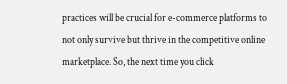practices will be crucial for e-commerce platforms to not only survive but thrive in the competitive online marketplace. So, the next time you click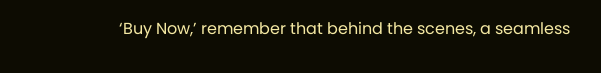‘Buy Now,’ remember that behind the scenes, a seamless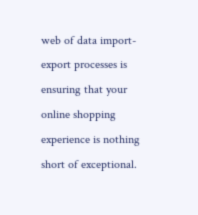web of data import-export processes is ensuring that your online shopping experience is nothing short of exceptional.